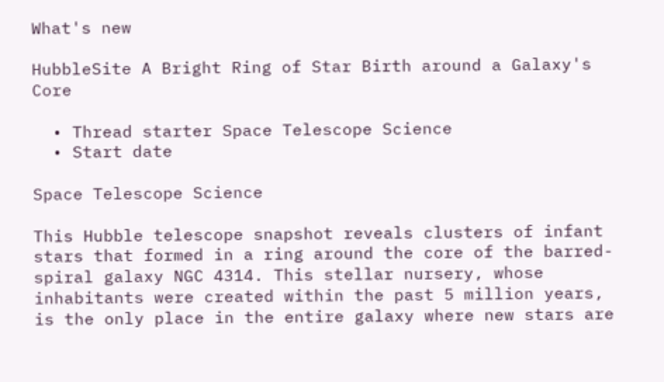What's new

HubbleSite A Bright Ring of Star Birth around a Galaxy's Core

  • Thread starter Space Telescope Science
  • Start date

Space Telescope Science

This Hubble telescope snapshot reveals clusters of infant stars that formed in a ring around the core of the barred-spiral galaxy NGC 4314. This stellar nursery, whose inhabitants were created within the past 5 million years, is the only place in the entire galaxy where new stars are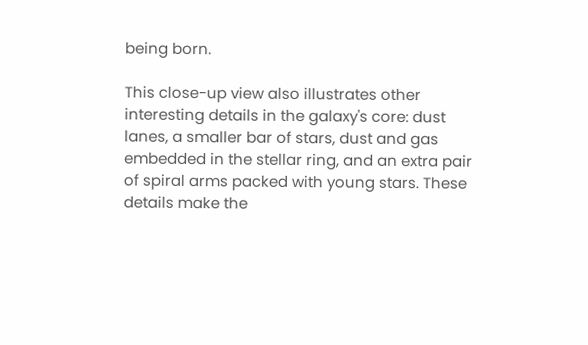being born.

This close-up view also illustrates other interesting details in the galaxy's core: dust lanes, a smaller bar of stars, dust and gas embedded in the stellar ring, and an extra pair of spiral arms packed with young stars. These details make the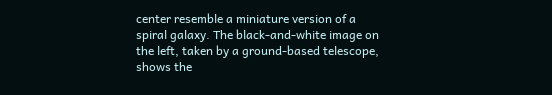center resemble a miniature version of a spiral galaxy. The black-and-white image on the left, taken by a ground-based telescope, shows the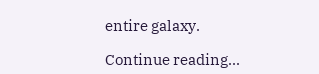entire galaxy.

Continue reading...